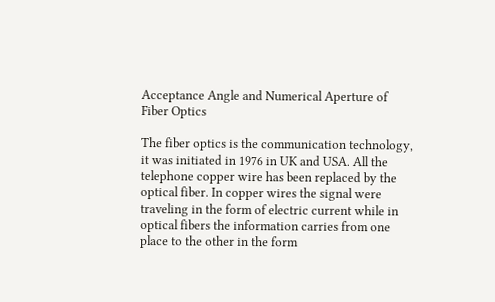Acceptance Angle and Numerical Aperture of Fiber Optics

The fiber optics is the communication technology, it was initiated in 1976 in UK and USA. All the telephone copper wire has been replaced by the optical fiber. In copper wires the signal were traveling in the form of electric current while in optical fibers the information carries from one place to the other in the form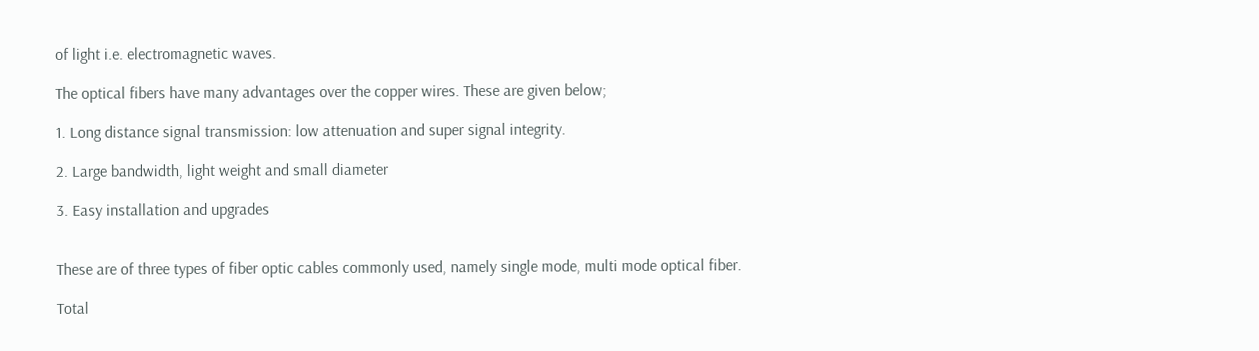of light i.e. electromagnetic waves.

The optical fibers have many advantages over the copper wires. These are given below;

1. Long distance signal transmission: low attenuation and super signal integrity.

2. Large bandwidth, light weight and small diameter

3. Easy installation and upgrades


These are of three types of fiber optic cables commonly used, namely single mode, multi mode optical fiber.

Total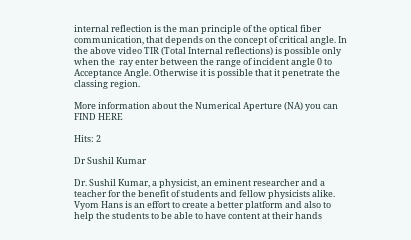internal reflection is the man principle of the optical fiber communication, that depends on the concept of critical angle. In the above video TIR (Total Internal reflections) is possible only when the  ray enter between the range of incident angle 0 to Acceptance Angle. Otherwise it is possible that it penetrate the classing region.

More information about the Numerical Aperture (NA) you can FIND HERE

Hits: 2

Dr Sushil Kumar

Dr. Sushil Kumar, a physicist, an eminent researcher and a teacher for the benefit of students and fellow physicists alike. Vyom Hans is an effort to create a better platform and also to help the students to be able to have content at their hands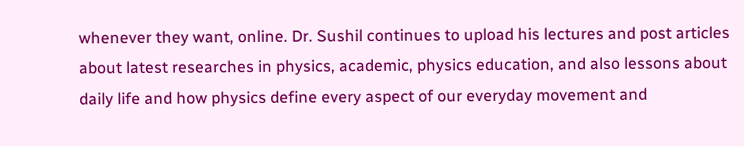whenever they want, online. Dr. Sushil continues to upload his lectures and post articles about latest researches in physics, academic, physics education, and also lessons about daily life and how physics define every aspect of our everyday movement and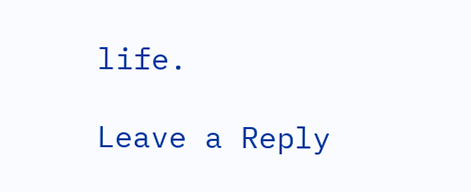life.

Leave a Reply